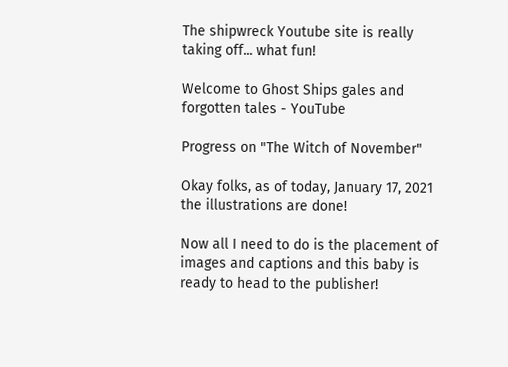The shipwreck Youtube site is really taking off... what fun!

Welcome to Ghost Ships gales and forgotten tales - YouTube

Progress on "The Witch of November"

Okay folks, as of today, January 17, 2021 the illustrations are done!

Now all I need to do is the placement of images and captions and this baby is ready to head to the publisher!